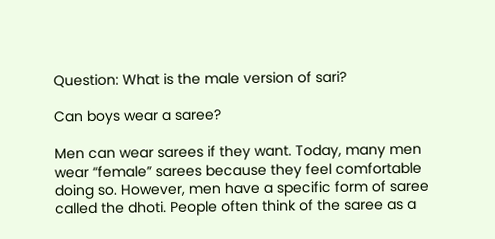Question: What is the male version of sari?

Can boys wear a saree?

Men can wear sarees if they want. Today, many men wear “female” sarees because they feel comfortable doing so. However, men have a specific form of saree called the dhoti. People often think of the saree as a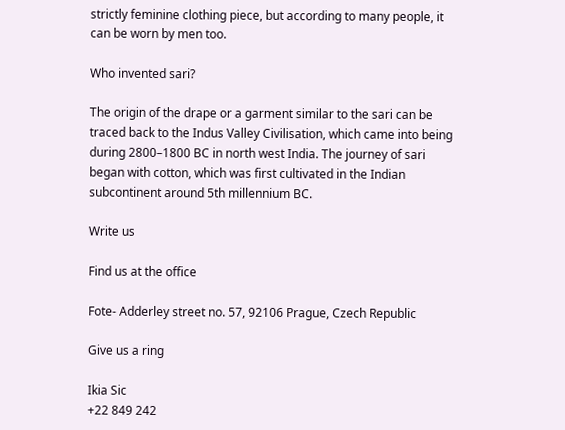strictly feminine clothing piece, but according to many people, it can be worn by men too.

Who invented sari?

The origin of the drape or a garment similar to the sari can be traced back to the Indus Valley Civilisation, which came into being during 2800–1800 BC in north west India. The journey of sari began with cotton, which was first cultivated in the Indian subcontinent around 5th millennium BC.

Write us

Find us at the office

Fote- Adderley street no. 57, 92106 Prague, Czech Republic

Give us a ring

Ikia Sic
+22 849 242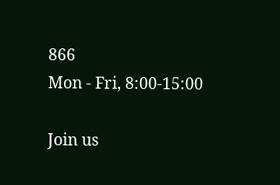866
Mon - Fri, 8:00-15:00

Join us